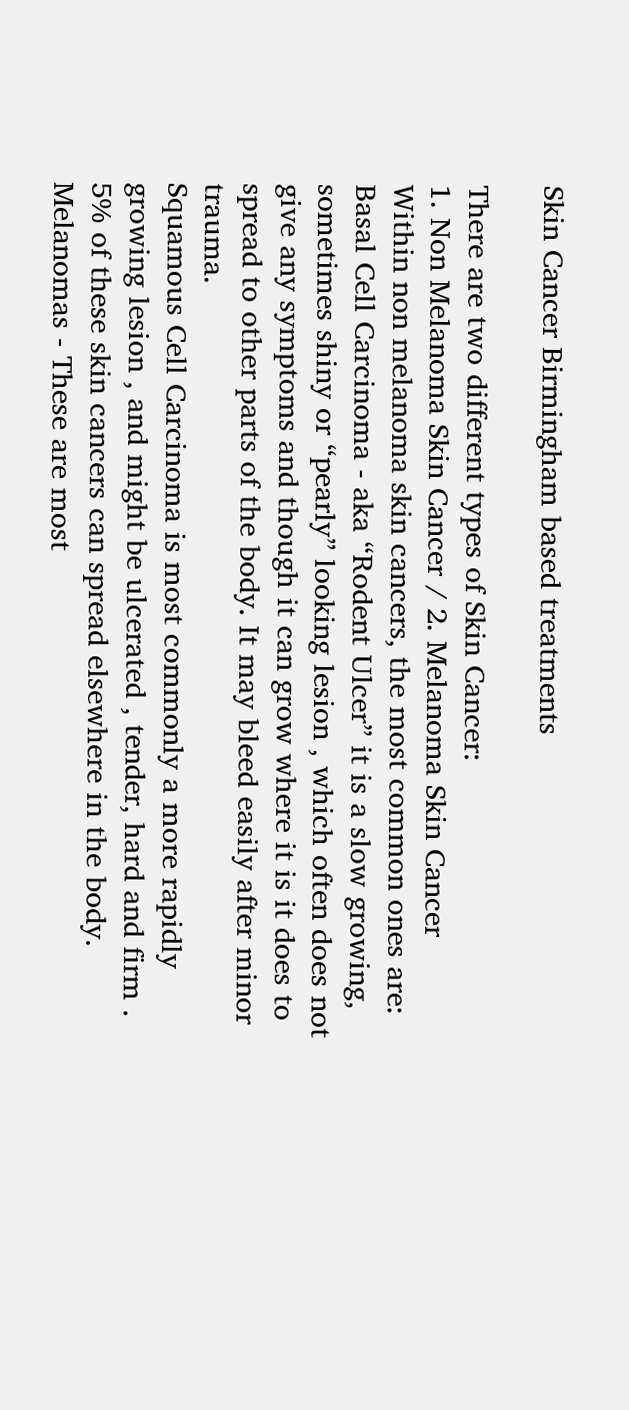Skin Cancer Birmingham based treatments

There are two different types of Skin Cancer:
1. Non Melanoma Skin Cancer / 2. Melanoma Skin Cancer
Within non melanoma skin cancers, the most common ones are:
Basal Cell Carcinoma - aka “Rodent Ulcer” it is a slow growing, sometimes shiny or “pearly” looking lesion , which often does not give any symptoms and though it can grow where it is it does to spread to other parts of the body. It may bleed easily after minor trauma.
Squamous Cell Carcinoma is most commonly a more rapidly growing lesion , and might be ulcerated , tender, hard and firm . 5% of these skin cancers can spread elsewhere in the body.
Melanomas - These are most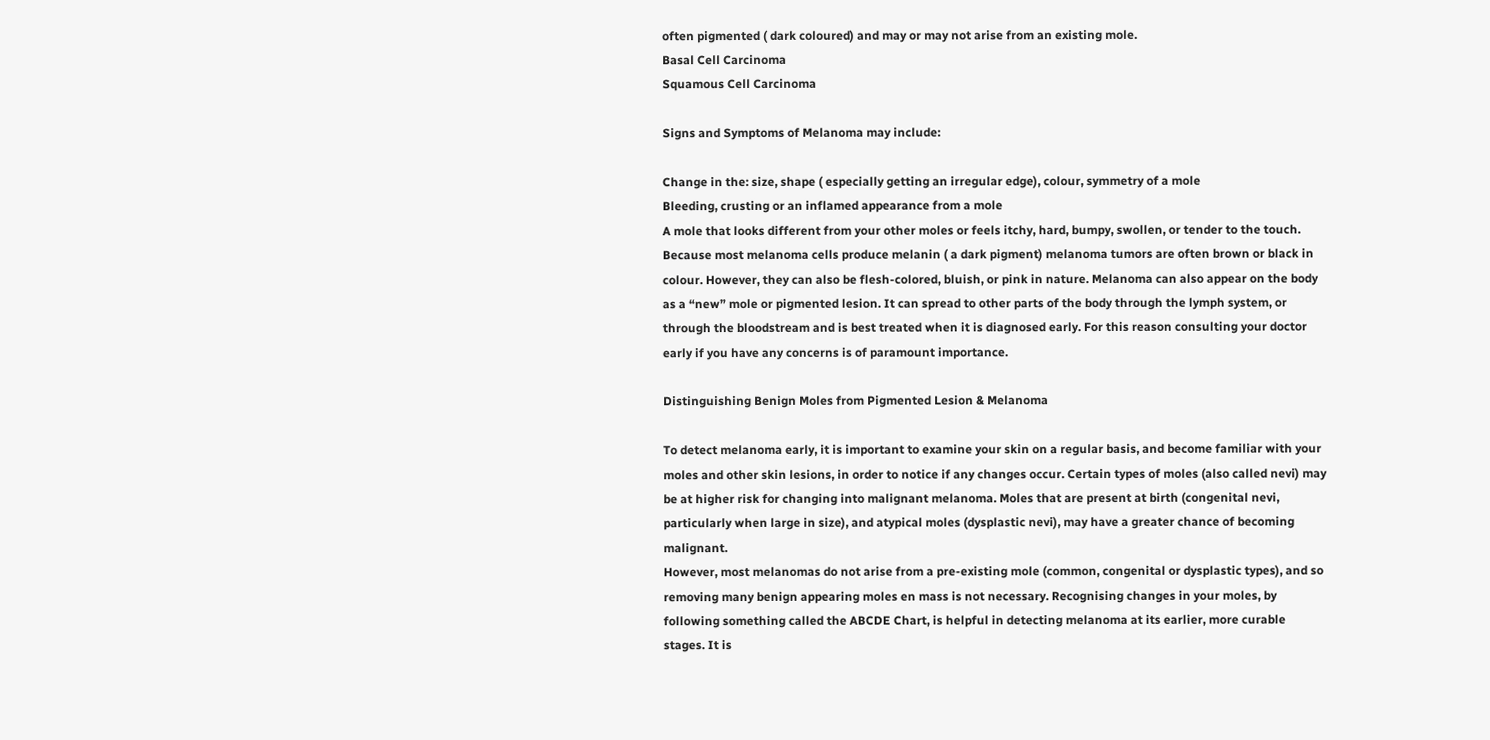often pigmented ( dark coloured) and may or may not arise from an existing mole.
Basal Cell Carcinoma
Squamous Cell Carcinoma

Signs and Symptoms of Melanoma may include:

Change in the: size, shape ( especially getting an irregular edge), colour, symmetry of a mole
Bleeding, crusting or an inflamed appearance from a mole
A mole that looks different from your other moles or feels itchy, hard, bumpy, swollen, or tender to the touch.
Because most melanoma cells produce melanin ( a dark pigment) melanoma tumors are often brown or black in colour. However, they can also be flesh-colored, bluish, or pink in nature. Melanoma can also appear on the body as a “new” mole or pigmented lesion. It can spread to other parts of the body through the lymph system, or through the bloodstream and is best treated when it is diagnosed early. For this reason consulting your doctor early if you have any concerns is of paramount importance.

Distinguishing Benign Moles from Pigmented Lesion & Melanoma

To detect melanoma early, it is important to examine your skin on a regular basis, and become familiar with your moles and other skin lesions, in order to notice if any changes occur. Certain types of moles (also called nevi) may be at higher risk for changing into malignant melanoma. Moles that are present at birth (congenital nevi, particularly when large in size), and atypical moles (dysplastic nevi), may have a greater chance of becoming malignant.
However, most melanomas do not arise from a pre-existing mole (common, congenital or dysplastic types), and so removing many benign appearing moles en mass is not necessary. Recognising changes in your moles, by following something called the ABCDE Chart, is helpful in detecting melanoma at its earlier, more curable stages. It is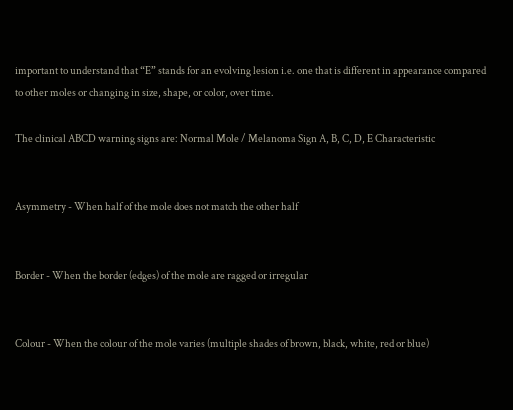important to understand that “E” stands for an evolving lesion i.e. one that is different in appearance compared to other moles or changing in size, shape, or color, over time.

The clinical ABCD warning signs are: Normal Mole / Melanoma Sign A, B, C, D, E Characteristic


Asymmetry - When half of the mole does not match the other half


Border - When the border (edges) of the mole are ragged or irregular


Colour - When the colour of the mole varies (multiple shades of brown, black, white, red or blue)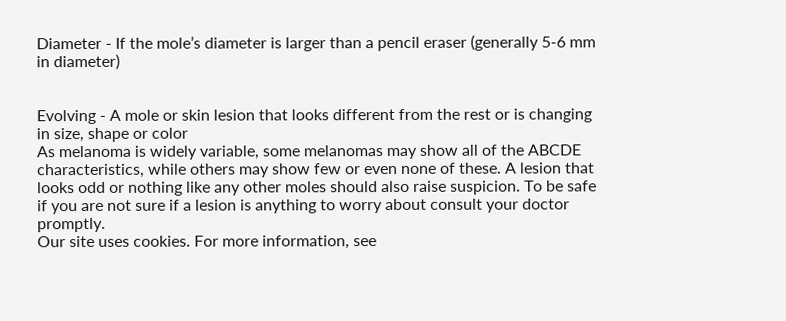Diameter - If the mole’s diameter is larger than a pencil eraser (generally 5-6 mm in diameter)


Evolving - A mole or skin lesion that looks different from the rest or is changing in size, shape or color
As melanoma is widely variable, some melanomas may show all of the ABCDE characteristics, while others may show few or even none of these. A lesion that looks odd or nothing like any other moles should also raise suspicion. To be safe if you are not sure if a lesion is anything to worry about consult your doctor promptly.
Our site uses cookies. For more information, see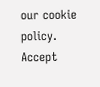our cookie policy. Accept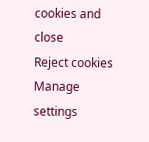cookies and close
Reject cookies Manage settings